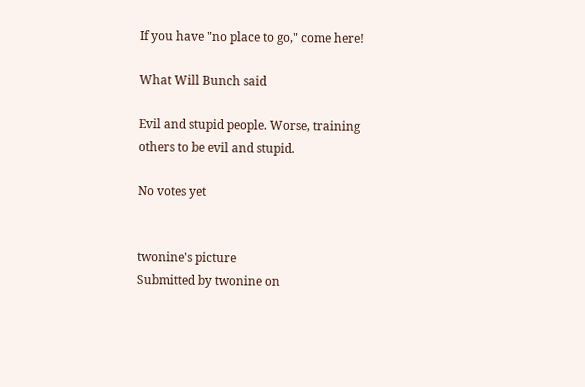If you have "no place to go," come here!

What Will Bunch said

Evil and stupid people. Worse, training others to be evil and stupid.

No votes yet


twonine's picture
Submitted by twonine on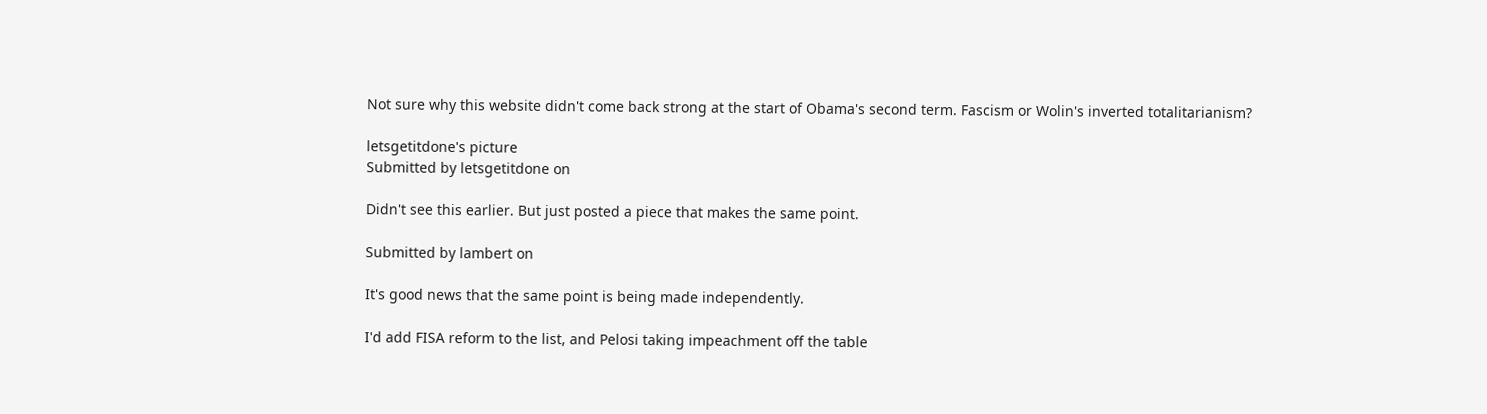Not sure why this website didn't come back strong at the start of Obama's second term. Fascism or Wolin's inverted totalitarianism?

letsgetitdone's picture
Submitted by letsgetitdone on

Didn't see this earlier. But just posted a piece that makes the same point.

Submitted by lambert on

It's good news that the same point is being made independently.

I'd add FISA reform to the list, and Pelosi taking impeachment off the table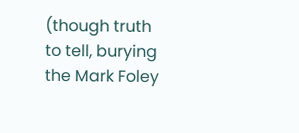(though truth to tell, burying the Mark Foley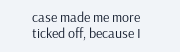case made me more ticked off, because I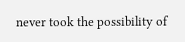never took the possibility of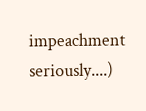impeachment seriously....)